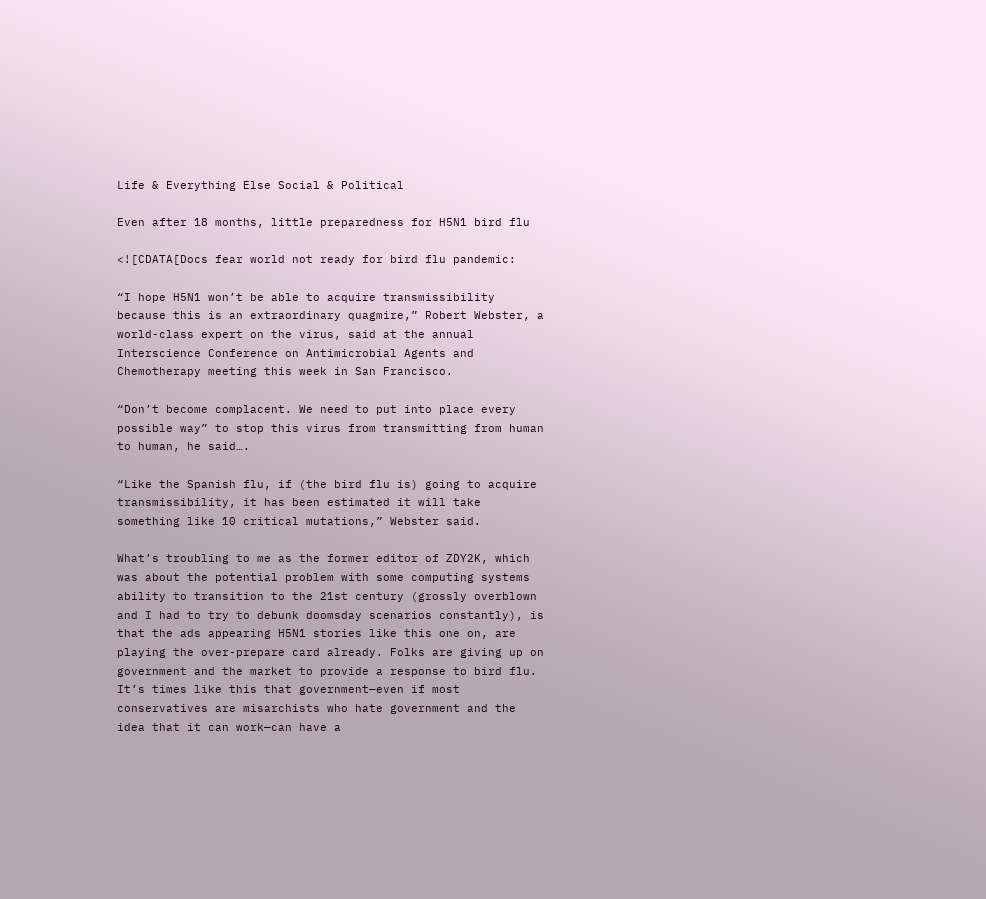Life & Everything Else Social & Political

Even after 18 months, little preparedness for H5N1 bird flu

<![CDATA[Docs fear world not ready for bird flu pandemic:

“I hope H5N1 won’t be able to acquire transmissibility because this is an extraordinary quagmire,” Robert Webster, a world-class expert on the virus, said at the annual Interscience Conference on Antimicrobial Agents and Chemotherapy meeting this week in San Francisco.

“Don’t become complacent. We need to put into place every possible way” to stop this virus from transmitting from human to human, he said….

“Like the Spanish flu, if (the bird flu is) going to acquire transmissibility, it has been estimated it will take something like 10 critical mutations,” Webster said.

What’s troubling to me as the former editor of ZDY2K, which was about the potential problem with some computing systems ability to transition to the 21st century (grossly overblown and I had to try to debunk doomsday scenarios constantly), is that the ads appearing H5N1 stories like this one on, are playing the over-prepare card already. Folks are giving up on government and the market to provide a response to bird flu.
It’s times like this that government—even if most conservatives are misarchists who hate government and the idea that it can work—can have a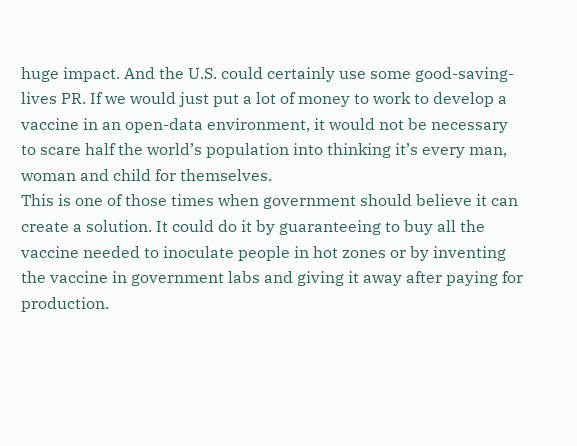huge impact. And the U.S. could certainly use some good-saving-lives PR. If we would just put a lot of money to work to develop a vaccine in an open-data environment, it would not be necessary to scare half the world’s population into thinking it’s every man, woman and child for themselves.
This is one of those times when government should believe it can create a solution. It could do it by guaranteeing to buy all the vaccine needed to inoculate people in hot zones or by inventing the vaccine in government labs and giving it away after paying for production.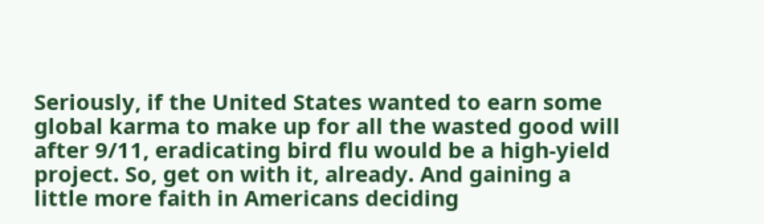Seriously, if the United States wanted to earn some global karma to make up for all the wasted good will after 9/11, eradicating bird flu would be a high-yield project. So, get on with it, already. And gaining a little more faith in Americans deciding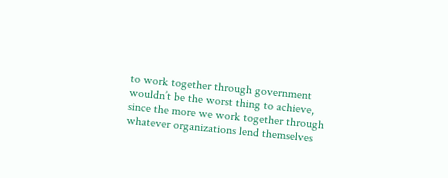to work together through government wouldn’t be the worst thing to achieve, since the more we work together through whatever organizations lend themselves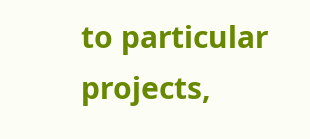to particular projects,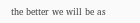the better we will be as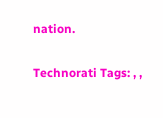nation.

Technorati Tags: , ,